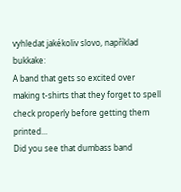vyhledat jakékoliv slovo, například bukkake:
A band that gets so excited over making t-shirts that they forget to spell check properly before getting them printed...
Did you see that dumbass band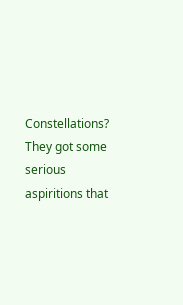Constellations? They got some serious aspiritions that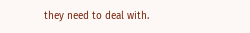they need to deal with.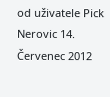od uživatele Pick Nerovic 14. Červenec 2012